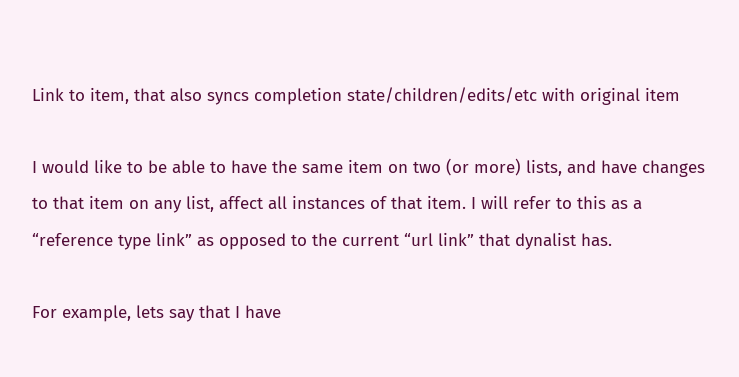Link to item, that also syncs completion state/children/edits/etc with original item

I would like to be able to have the same item on two (or more) lists, and have changes to that item on any list, affect all instances of that item. I will refer to this as a “reference type link” as opposed to the current “url link” that dynalist has.

For example, lets say that I have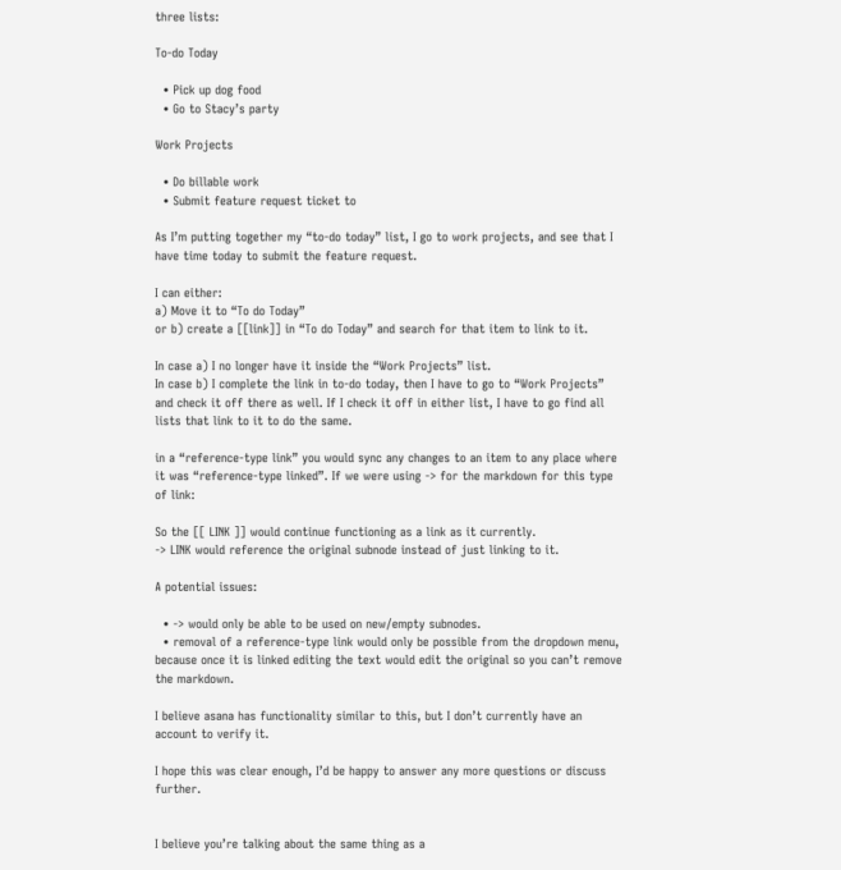three lists:

To-do Today

  • Pick up dog food
  • Go to Stacy’s party

Work Projects

  • Do billable work
  • Submit feature request ticket to

As I’m putting together my “to-do today” list, I go to work projects, and see that I have time today to submit the feature request.

I can either:
a) Move it to “To do Today”
or b) create a [[link]] in “To do Today” and search for that item to link to it.

In case a) I no longer have it inside the “Work Projects” list.
In case b) I complete the link in to-do today, then I have to go to “Work Projects” and check it off there as well. If I check it off in either list, I have to go find all lists that link to it to do the same.

in a “reference-type link” you would sync any changes to an item to any place where it was “reference-type linked”. If we were using -> for the markdown for this type of link:

So the [[ LINK ]] would continue functioning as a link as it currently.
-> LINK would reference the original subnode instead of just linking to it.

A potential issues:

  • -> would only be able to be used on new/empty subnodes.
  • removal of a reference-type link would only be possible from the dropdown menu, because once it is linked editing the text would edit the original so you can’t remove the markdown.

I believe asana has functionality similar to this, but I don’t currently have an account to verify it.

I hope this was clear enough, I’d be happy to answer any more questions or discuss further.


I believe you’re talking about the same thing as a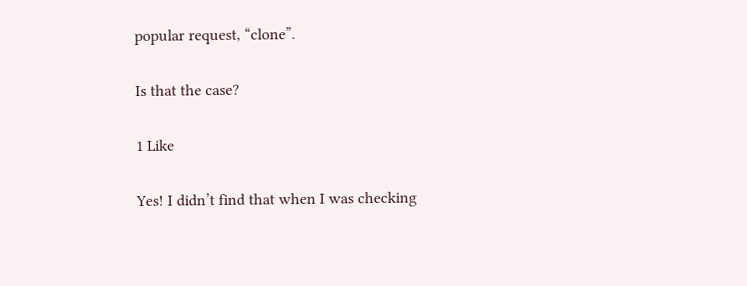popular request, “clone”.

Is that the case?

1 Like

Yes! I didn’t find that when I was checking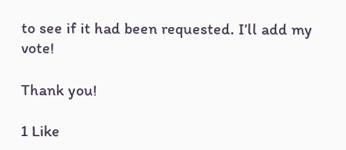to see if it had been requested. I’ll add my vote!

Thank you!

1 Like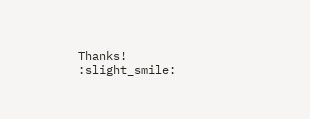Thanks! :slight_smile: